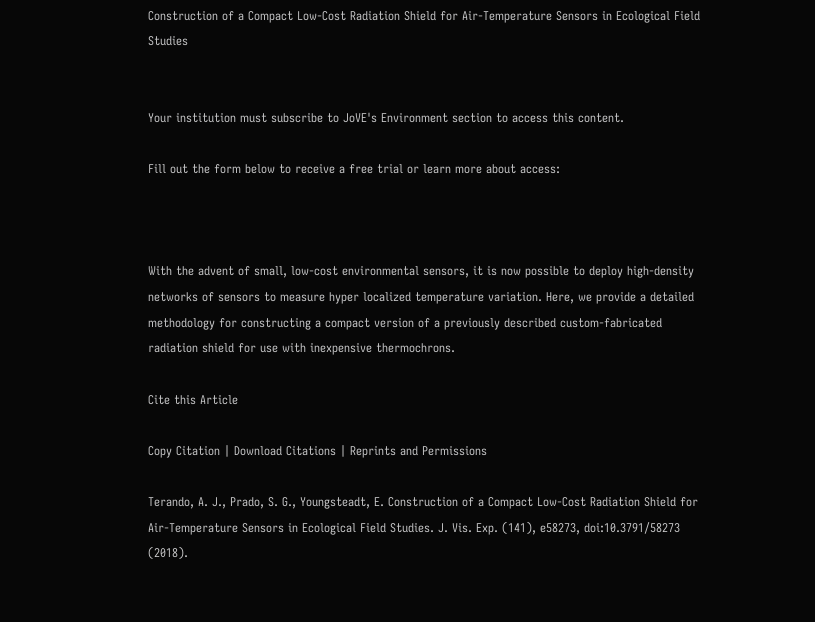Construction of a Compact Low-Cost Radiation Shield for Air-Temperature Sensors in Ecological Field Studies


Your institution must subscribe to JoVE's Environment section to access this content.

Fill out the form below to receive a free trial or learn more about access:



With the advent of small, low-cost environmental sensors, it is now possible to deploy high-density networks of sensors to measure hyper localized temperature variation. Here, we provide a detailed methodology for constructing a compact version of a previously described custom-fabricated radiation shield for use with inexpensive thermochrons.

Cite this Article

Copy Citation | Download Citations | Reprints and Permissions

Terando, A. J., Prado, S. G., Youngsteadt, E. Construction of a Compact Low-Cost Radiation Shield for Air-Temperature Sensors in Ecological Field Studies. J. Vis. Exp. (141), e58273, doi:10.3791/58273 (2018).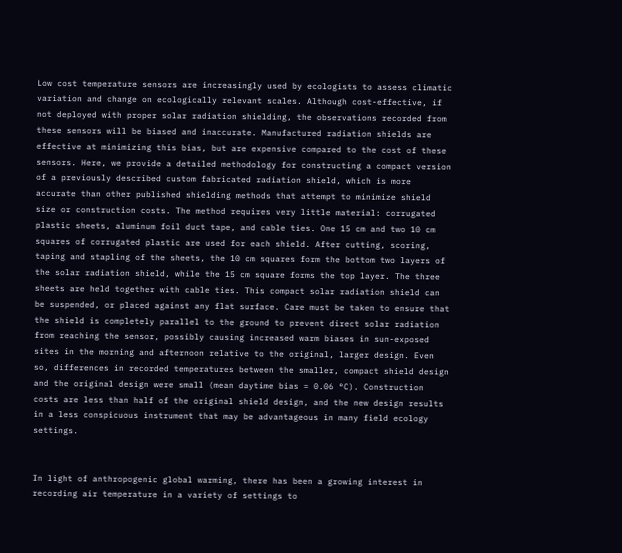Low cost temperature sensors are increasingly used by ecologists to assess climatic variation and change on ecologically relevant scales. Although cost-effective, if not deployed with proper solar radiation shielding, the observations recorded from these sensors will be biased and inaccurate. Manufactured radiation shields are effective at minimizing this bias, but are expensive compared to the cost of these sensors. Here, we provide a detailed methodology for constructing a compact version of a previously described custom fabricated radiation shield, which is more accurate than other published shielding methods that attempt to minimize shield size or construction costs. The method requires very little material: corrugated plastic sheets, aluminum foil duct tape, and cable ties. One 15 cm and two 10 cm squares of corrugated plastic are used for each shield. After cutting, scoring, taping and stapling of the sheets, the 10 cm squares form the bottom two layers of the solar radiation shield, while the 15 cm square forms the top layer. The three sheets are held together with cable ties. This compact solar radiation shield can be suspended, or placed against any flat surface. Care must be taken to ensure that the shield is completely parallel to the ground to prevent direct solar radiation from reaching the sensor, possibly causing increased warm biases in sun-exposed sites in the morning and afternoon relative to the original, larger design. Even so, differences in recorded temperatures between the smaller, compact shield design and the original design were small (mean daytime bias = 0.06 °C). Construction costs are less than half of the original shield design, and the new design results in a less conspicuous instrument that may be advantageous in many field ecology settings.


In light of anthropogenic global warming, there has been a growing interest in recording air temperature in a variety of settings to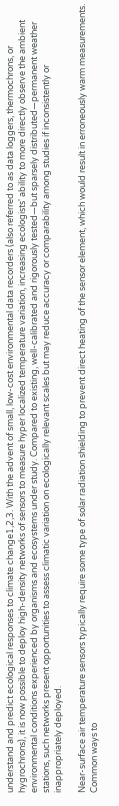understand and predict ecological responses to climate change1,2,3. With the advent of small, low-cost environmental data recorders (also referred to as data loggers, thermochrons, or hygrochrons), it is now possible to deploy high-density networks of sensors to measure hyper localized temperature variation, increasing ecologists' ability to more directly observe the ambient environmental conditions experienced by organisms and ecosystems under study. Compared to existing, well-calibrated and rigorously tested—but sparsely distributed—permanent weather stations, such networks present opportunities to assess climatic variation on ecologically relevant scales but may reduce accuracy or comparability among studies if inconsistently or inappropriately deployed.

Near-surface air temperature sensors typically require some type of solar radiation shielding to prevent direct heating of the sensor element, which would result in erroneously warm measurements. Common ways to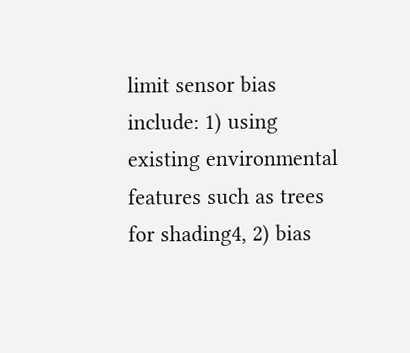limit sensor bias include: 1) using existing environmental features such as trees for shading4, 2) bias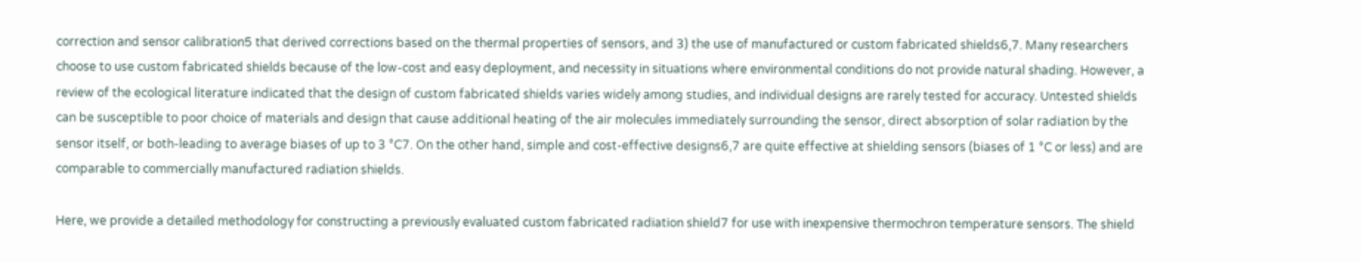correction and sensor calibration5 that derived corrections based on the thermal properties of sensors, and 3) the use of manufactured or custom fabricated shields6,7. Many researchers choose to use custom fabricated shields because of the low-cost and easy deployment, and necessity in situations where environmental conditions do not provide natural shading. However, a review of the ecological literature indicated that the design of custom fabricated shields varies widely among studies, and individual designs are rarely tested for accuracy. Untested shields can be susceptible to poor choice of materials and design that cause additional heating of the air molecules immediately surrounding the sensor, direct absorption of solar radiation by the sensor itself, or both-leading to average biases of up to 3 °C7. On the other hand, simple and cost-effective designs6,7 are quite effective at shielding sensors (biases of 1 °C or less) and are comparable to commercially manufactured radiation shields.

Here, we provide a detailed methodology for constructing a previously evaluated custom fabricated radiation shield7 for use with inexpensive thermochron temperature sensors. The shield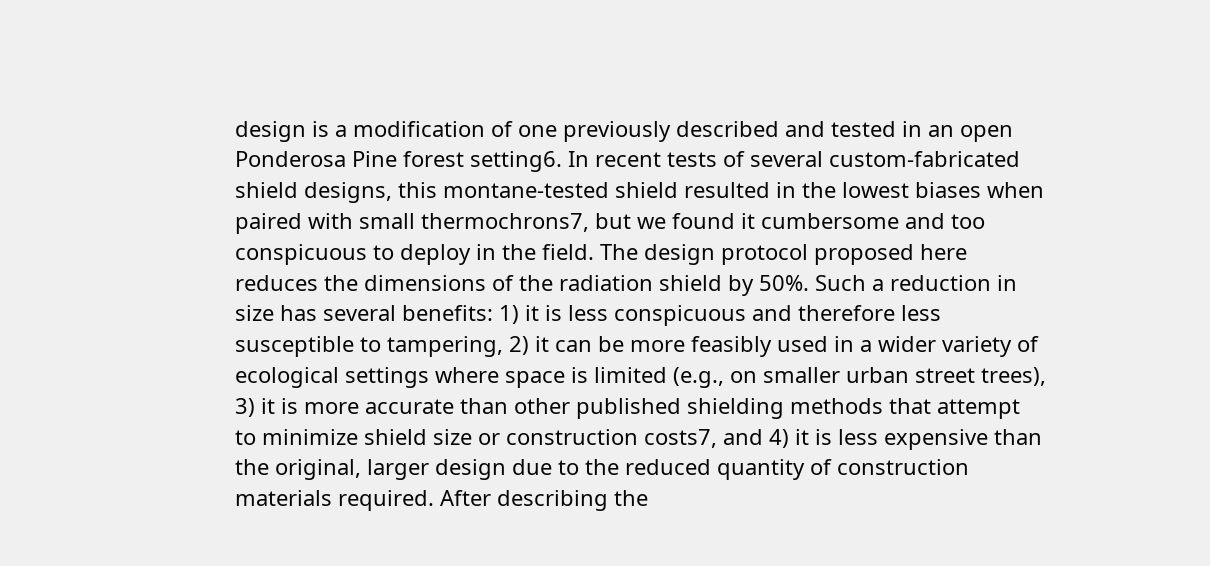design is a modification of one previously described and tested in an open Ponderosa Pine forest setting6. In recent tests of several custom-fabricated shield designs, this montane-tested shield resulted in the lowest biases when paired with small thermochrons7, but we found it cumbersome and too conspicuous to deploy in the field. The design protocol proposed here reduces the dimensions of the radiation shield by 50%. Such a reduction in size has several benefits: 1) it is less conspicuous and therefore less susceptible to tampering, 2) it can be more feasibly used in a wider variety of ecological settings where space is limited (e.g., on smaller urban street trees), 3) it is more accurate than other published shielding methods that attempt to minimize shield size or construction costs7, and 4) it is less expensive than the original, larger design due to the reduced quantity of construction materials required. After describing the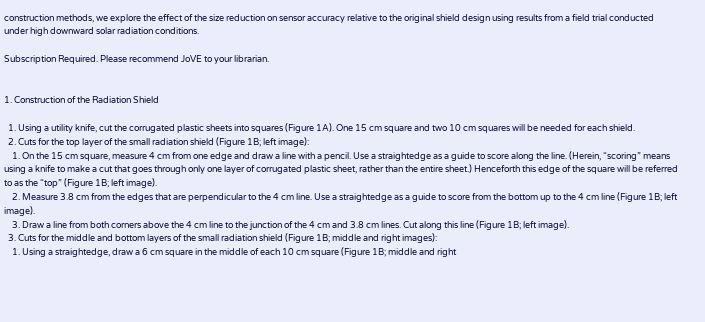construction methods, we explore the effect of the size reduction on sensor accuracy relative to the original shield design using results from a field trial conducted under high downward solar radiation conditions.

Subscription Required. Please recommend JoVE to your librarian.


1. Construction of the Radiation Shield

  1. Using a utility knife, cut the corrugated plastic sheets into squares (Figure 1A). One 15 cm square and two 10 cm squares will be needed for each shield.
  2. Cuts for the top layer of the small radiation shield (Figure 1B; left image):
    1. On the 15 cm square, measure 4 cm from one edge and draw a line with a pencil. Use a straightedge as a guide to score along the line. (Herein, “scoring” means using a knife to make a cut that goes through only one layer of corrugated plastic sheet, rather than the entire sheet.) Henceforth this edge of the square will be referred to as the “top” (Figure 1B; left image).
    2. Measure 3.8 cm from the edges that are perpendicular to the 4 cm line. Use a straightedge as a guide to score from the bottom up to the 4 cm line (Figure 1B; left image).
    3. Draw a line from both corners above the 4 cm line to the junction of the 4 cm and 3.8 cm lines. Cut along this line (Figure 1B; left image).
  3. Cuts for the middle and bottom layers of the small radiation shield (Figure 1B; middle and right images):
    1. Using a straightedge, draw a 6 cm square in the middle of each 10 cm square (Figure 1B; middle and right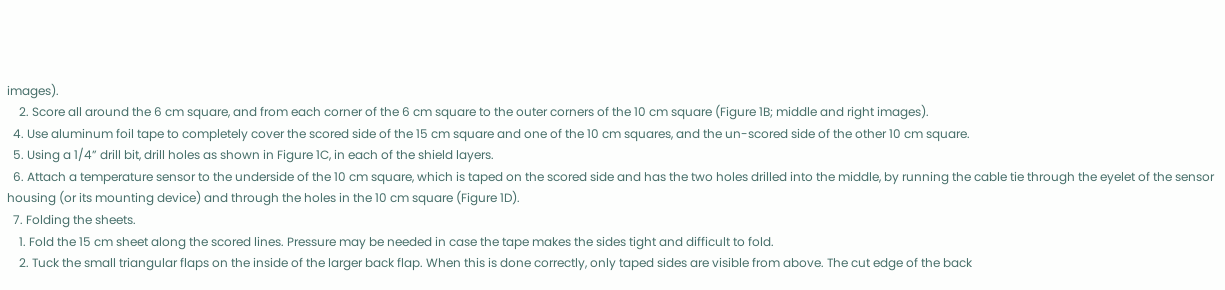images).
    2. Score all around the 6 cm square, and from each corner of the 6 cm square to the outer corners of the 10 cm square (Figure 1B; middle and right images).
  4. Use aluminum foil tape to completely cover the scored side of the 15 cm square and one of the 10 cm squares, and the un-scored side of the other 10 cm square.
  5. Using a 1/4” drill bit, drill holes as shown in Figure 1C, in each of the shield layers.
  6. Attach a temperature sensor to the underside of the 10 cm square, which is taped on the scored side and has the two holes drilled into the middle, by running the cable tie through the eyelet of the sensor housing (or its mounting device) and through the holes in the 10 cm square (Figure 1D).
  7. Folding the sheets.
    1. Fold the 15 cm sheet along the scored lines. Pressure may be needed in case the tape makes the sides tight and difficult to fold.
    2. Tuck the small triangular flaps on the inside of the larger back flap. When this is done correctly, only taped sides are visible from above. The cut edge of the back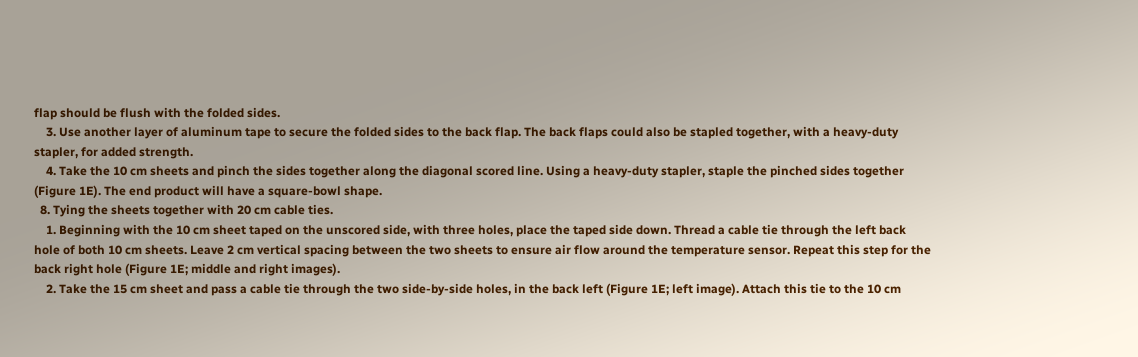flap should be flush with the folded sides.
    3. Use another layer of aluminum tape to secure the folded sides to the back flap. The back flaps could also be stapled together, with a heavy-duty stapler, for added strength.
    4. Take the 10 cm sheets and pinch the sides together along the diagonal scored line. Using a heavy-duty stapler, staple the pinched sides together (Figure 1E). The end product will have a square-bowl shape.
  8. Tying the sheets together with 20 cm cable ties.
    1. Beginning with the 10 cm sheet taped on the unscored side, with three holes, place the taped side down. Thread a cable tie through the left back hole of both 10 cm sheets. Leave 2 cm vertical spacing between the two sheets to ensure air flow around the temperature sensor. Repeat this step for the back right hole (Figure 1E; middle and right images).
    2. Take the 15 cm sheet and pass a cable tie through the two side-by-side holes, in the back left (Figure 1E; left image). Attach this tie to the 10 cm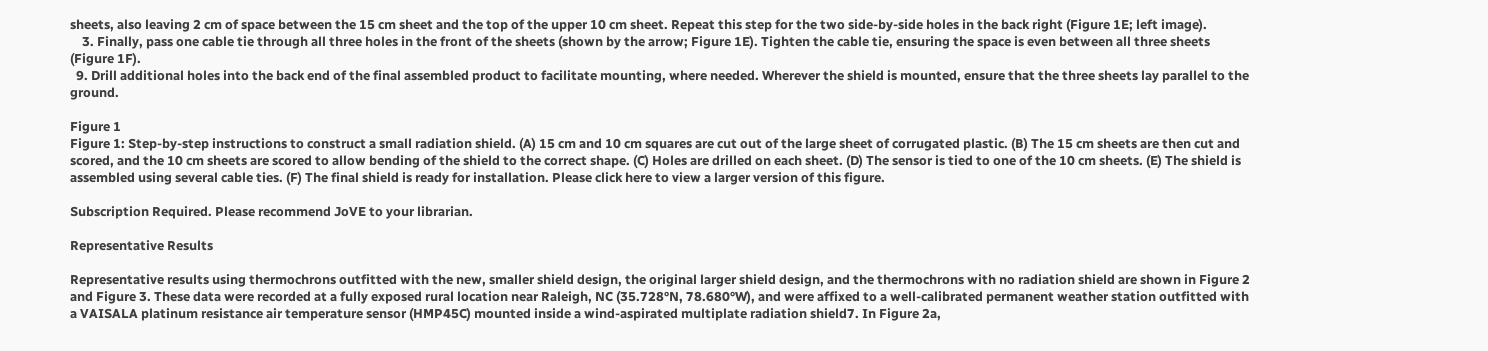sheets, also leaving 2 cm of space between the 15 cm sheet and the top of the upper 10 cm sheet. Repeat this step for the two side-by-side holes in the back right (Figure 1E; left image).
    3. Finally, pass one cable tie through all three holes in the front of the sheets (shown by the arrow; Figure 1E). Tighten the cable tie, ensuring the space is even between all three sheets (Figure 1F).
  9. Drill additional holes into the back end of the final assembled product to facilitate mounting, where needed. Wherever the shield is mounted, ensure that the three sheets lay parallel to the ground.

Figure 1
Figure 1: Step-by-step instructions to construct a small radiation shield. (A) 15 cm and 10 cm squares are cut out of the large sheet of corrugated plastic. (B) The 15 cm sheets are then cut and scored, and the 10 cm sheets are scored to allow bending of the shield to the correct shape. (C) Holes are drilled on each sheet. (D) The sensor is tied to one of the 10 cm sheets. (E) The shield is assembled using several cable ties. (F) The final shield is ready for installation. Please click here to view a larger version of this figure.

Subscription Required. Please recommend JoVE to your librarian.

Representative Results

Representative results using thermochrons outfitted with the new, smaller shield design, the original larger shield design, and the thermochrons with no radiation shield are shown in Figure 2 and Figure 3. These data were recorded at a fully exposed rural location near Raleigh, NC (35.728°N, 78.680°W), and were affixed to a well-calibrated permanent weather station outfitted with a VAISALA platinum resistance air temperature sensor (HMP45C) mounted inside a wind-aspirated multiplate radiation shield7. In Figure 2a,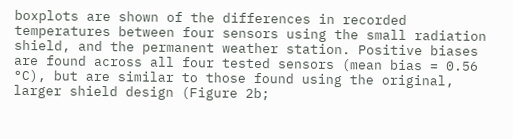boxplots are shown of the differences in recorded temperatures between four sensors using the small radiation shield, and the permanent weather station. Positive biases are found across all four tested sensors (mean bias = 0.56 °C), but are similar to those found using the original, larger shield design (Figure 2b;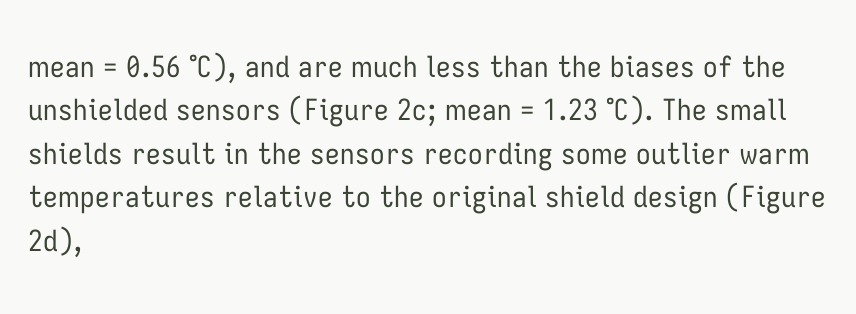mean = 0.56 °C), and are much less than the biases of the unshielded sensors (Figure 2c; mean = 1.23 °C). The small shields result in the sensors recording some outlier warm temperatures relative to the original shield design (Figure 2d),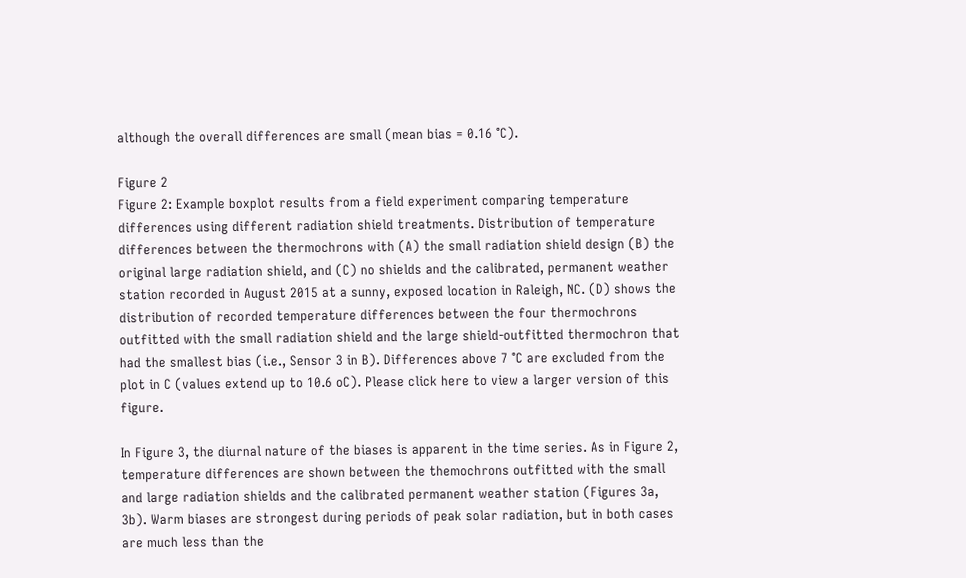although the overall differences are small (mean bias = 0.16 °C).

Figure 2
Figure 2: Example boxplot results from a field experiment comparing temperature differences using different radiation shield treatments. Distribution of temperature differences between the thermochrons with (A) the small radiation shield design (B) the original large radiation shield, and (C) no shields and the calibrated, permanent weather station recorded in August 2015 at a sunny, exposed location in Raleigh, NC. (D) shows the distribution of recorded temperature differences between the four thermochrons outfitted with the small radiation shield and the large shield-outfitted thermochron that had the smallest bias (i.e., Sensor 3 in B). Differences above 7 °C are excluded from the plot in C (values extend up to 10.6 oC). Please click here to view a larger version of this figure.

In Figure 3, the diurnal nature of the biases is apparent in the time series. As in Figure 2, temperature differences are shown between the themochrons outfitted with the small and large radiation shields and the calibrated permanent weather station (Figures 3a, 3b). Warm biases are strongest during periods of peak solar radiation, but in both cases are much less than the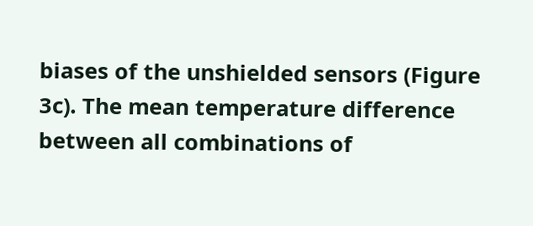biases of the unshielded sensors (Figure 3c). The mean temperature difference between all combinations of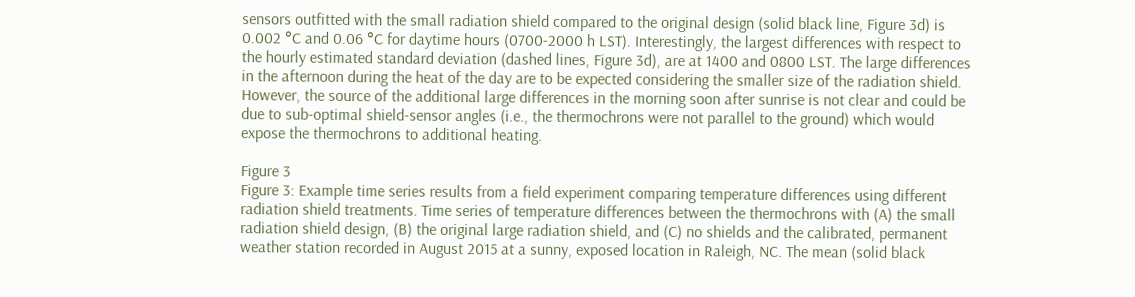sensors outfitted with the small radiation shield compared to the original design (solid black line, Figure 3d) is 0.002 °C and 0.06 °C for daytime hours (0700-2000 h LST). Interestingly, the largest differences with respect to the hourly estimated standard deviation (dashed lines, Figure 3d), are at 1400 and 0800 LST. The large differences in the afternoon during the heat of the day are to be expected considering the smaller size of the radiation shield. However, the source of the additional large differences in the morning soon after sunrise is not clear and could be due to sub-optimal shield-sensor angles (i.e., the thermochrons were not parallel to the ground) which would expose the thermochrons to additional heating.

Figure 3
Figure 3: Example time series results from a field experiment comparing temperature differences using different radiation shield treatments. Time series of temperature differences between the thermochrons with (A) the small radiation shield design, (B) the original large radiation shield, and (C) no shields and the calibrated, permanent weather station recorded in August 2015 at a sunny, exposed location in Raleigh, NC. The mean (solid black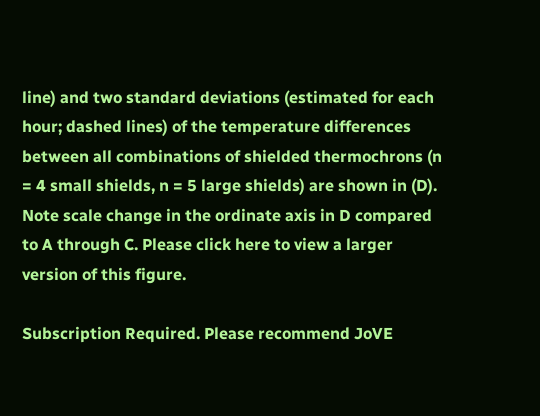line) and two standard deviations (estimated for each hour; dashed lines) of the temperature differences between all combinations of shielded thermochrons (n = 4 small shields, n = 5 large shields) are shown in (D). Note scale change in the ordinate axis in D compared to A through C. Please click here to view a larger version of this figure.

Subscription Required. Please recommend JoVE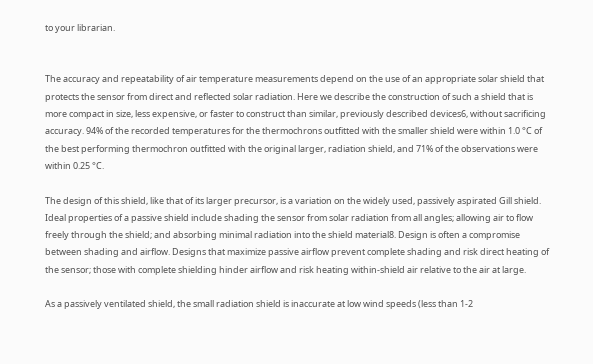to your librarian.


The accuracy and repeatability of air temperature measurements depend on the use of an appropriate solar shield that protects the sensor from direct and reflected solar radiation. Here we describe the construction of such a shield that is more compact in size, less expensive, or faster to construct than similar, previously described devices6, without sacrificing accuracy. 94% of the recorded temperatures for the thermochrons outfitted with the smaller shield were within 1.0 °C of the best performing thermochron outfitted with the original larger, radiation shield, and 71% of the observations were within 0.25 °C.

The design of this shield, like that of its larger precursor, is a variation on the widely used, passively aspirated Gill shield. Ideal properties of a passive shield include shading the sensor from solar radiation from all angles; allowing air to flow freely through the shield; and absorbing minimal radiation into the shield material8. Design is often a compromise between shading and airflow. Designs that maximize passive airflow prevent complete shading and risk direct heating of the sensor; those with complete shielding hinder airflow and risk heating within-shield air relative to the air at large.

As a passively ventilated shield, the small radiation shield is inaccurate at low wind speeds (less than 1-2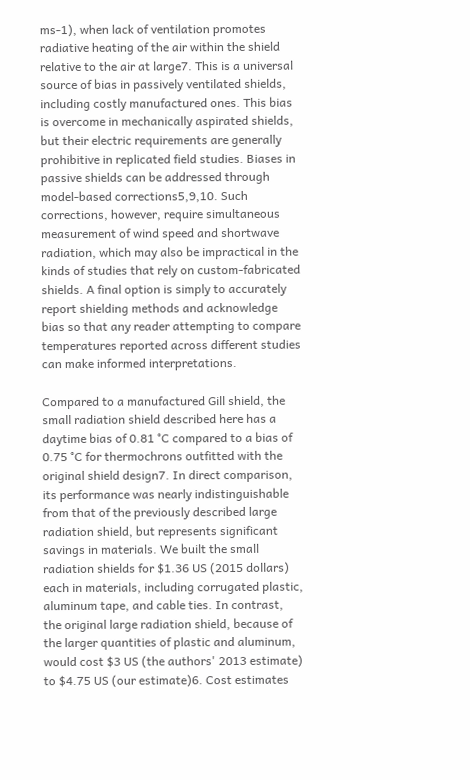ms-1), when lack of ventilation promotes radiative heating of the air within the shield relative to the air at large7. This is a universal source of bias in passively ventilated shields, including costly manufactured ones. This bias is overcome in mechanically aspirated shields, but their electric requirements are generally prohibitive in replicated field studies. Biases in passive shields can be addressed through model-based corrections5,9,10. Such corrections, however, require simultaneous measurement of wind speed and shortwave radiation, which may also be impractical in the kinds of studies that rely on custom-fabricated shields. A final option is simply to accurately report shielding methods and acknowledge bias so that any reader attempting to compare temperatures reported across different studies can make informed interpretations.

Compared to a manufactured Gill shield, the small radiation shield described here has a daytime bias of 0.81 °C compared to a bias of 0.75 °C for thermochrons outfitted with the original shield design7. In direct comparison, its performance was nearly indistinguishable from that of the previously described large radiation shield, but represents significant savings in materials. We built the small radiation shields for $1.36 US (2015 dollars) each in materials, including corrugated plastic, aluminum tape, and cable ties. In contrast, the original large radiation shield, because of the larger quantities of plastic and aluminum, would cost $3 US (the authors' 2013 estimate) to $4.75 US (our estimate)6. Cost estimates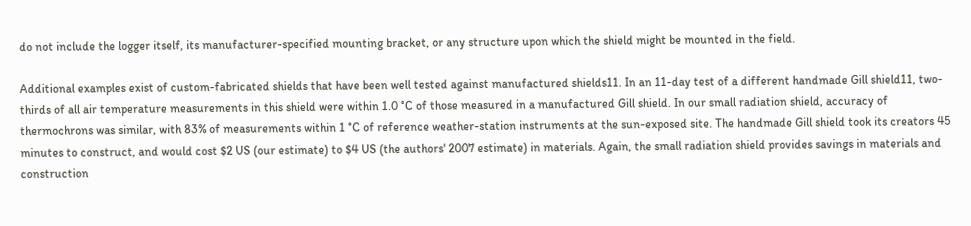do not include the logger itself, its manufacturer-specified mounting bracket, or any structure upon which the shield might be mounted in the field.

Additional examples exist of custom-fabricated shields that have been well tested against manufactured shields11. In an 11-day test of a different handmade Gill shield11, two-thirds of all air temperature measurements in this shield were within 1.0 °C of those measured in a manufactured Gill shield. In our small radiation shield, accuracy of thermochrons was similar, with 83% of measurements within 1 °C of reference weather-station instruments at the sun-exposed site. The handmade Gill shield took its creators 45 minutes to construct, and would cost $2 US (our estimate) to $4 US (the authors' 2007 estimate) in materials. Again, the small radiation shield provides savings in materials and construction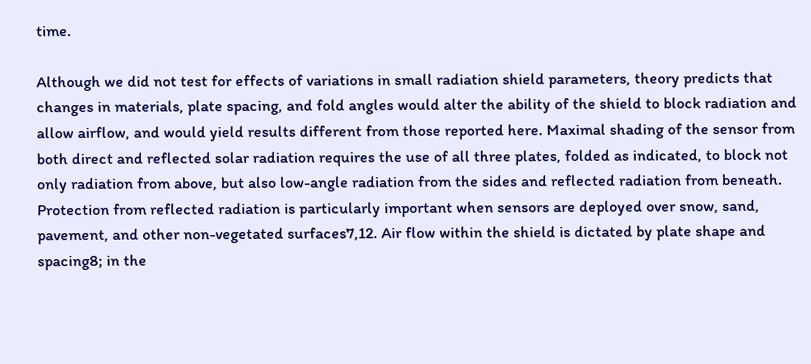time.

Although we did not test for effects of variations in small radiation shield parameters, theory predicts that changes in materials, plate spacing, and fold angles would alter the ability of the shield to block radiation and allow airflow, and would yield results different from those reported here. Maximal shading of the sensor from both direct and reflected solar radiation requires the use of all three plates, folded as indicated, to block not only radiation from above, but also low-angle radiation from the sides and reflected radiation from beneath. Protection from reflected radiation is particularly important when sensors are deployed over snow, sand, pavement, and other non-vegetated surfaces7,12. Air flow within the shield is dictated by plate shape and spacing8; in the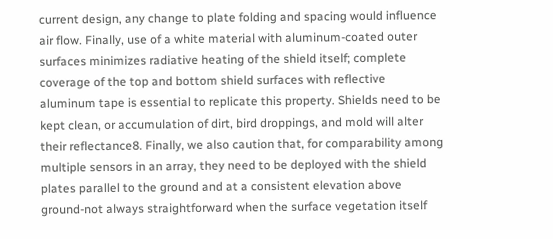current design, any change to plate folding and spacing would influence air flow. Finally, use of a white material with aluminum-coated outer surfaces minimizes radiative heating of the shield itself; complete coverage of the top and bottom shield surfaces with reflective aluminum tape is essential to replicate this property. Shields need to be kept clean, or accumulation of dirt, bird droppings, and mold will alter their reflectance8. Finally, we also caution that, for comparability among multiple sensors in an array, they need to be deployed with the shield plates parallel to the ground and at a consistent elevation above ground-not always straightforward when the surface vegetation itself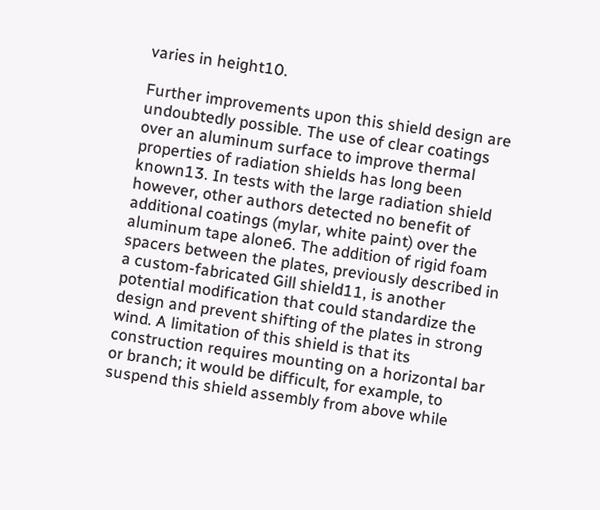varies in height10.

Further improvements upon this shield design are undoubtedly possible. The use of clear coatings over an aluminum surface to improve thermal properties of radiation shields has long been known13. In tests with the large radiation shield however, other authors detected no benefit of additional coatings (mylar, white paint) over the aluminum tape alone6. The addition of rigid foam spacers between the plates, previously described in a custom-fabricated Gill shield11, is another potential modification that could standardize the design and prevent shifting of the plates in strong wind. A limitation of this shield is that its construction requires mounting on a horizontal bar or branch; it would be difficult, for example, to suspend this shield assembly from above while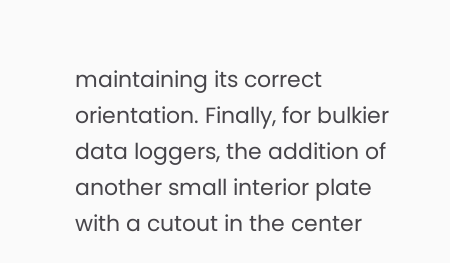maintaining its correct orientation. Finally, for bulkier data loggers, the addition of another small interior plate with a cutout in the center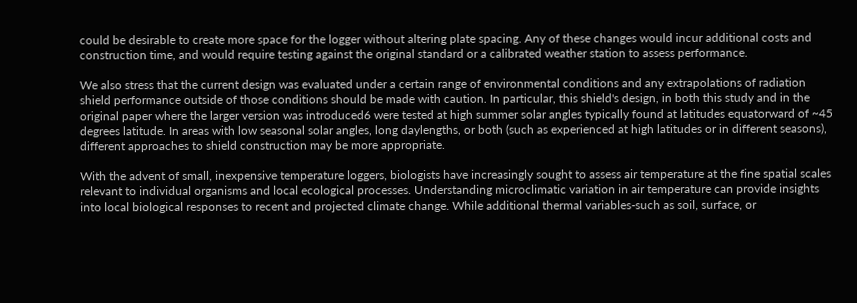could be desirable to create more space for the logger without altering plate spacing. Any of these changes would incur additional costs and construction time, and would require testing against the original standard or a calibrated weather station to assess performance.

We also stress that the current design was evaluated under a certain range of environmental conditions and any extrapolations of radiation shield performance outside of those conditions should be made with caution. In particular, this shield's design, in both this study and in the original paper where the larger version was introduced6 were tested at high summer solar angles typically found at latitudes equatorward of ~45 degrees latitude. In areas with low seasonal solar angles, long daylengths, or both (such as experienced at high latitudes or in different seasons), different approaches to shield construction may be more appropriate.

With the advent of small, inexpensive temperature loggers, biologists have increasingly sought to assess air temperature at the fine spatial scales relevant to individual organisms and local ecological processes. Understanding microclimatic variation in air temperature can provide insights into local biological responses to recent and projected climate change. While additional thermal variables-such as soil, surface, or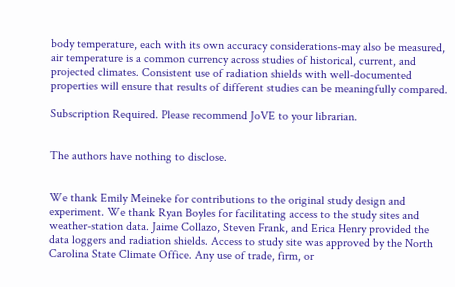body temperature, each with its own accuracy considerations-may also be measured, air temperature is a common currency across studies of historical, current, and projected climates. Consistent use of radiation shields with well-documented properties will ensure that results of different studies can be meaningfully compared.

Subscription Required. Please recommend JoVE to your librarian.


The authors have nothing to disclose.


We thank Emily Meineke for contributions to the original study design and experiment. We thank Ryan Boyles for facilitating access to the study sites and weather-station data. Jaime Collazo, Steven Frank, and Erica Henry provided the data loggers and radiation shields. Access to study site was approved by the North Carolina State Climate Office. Any use of trade, firm, or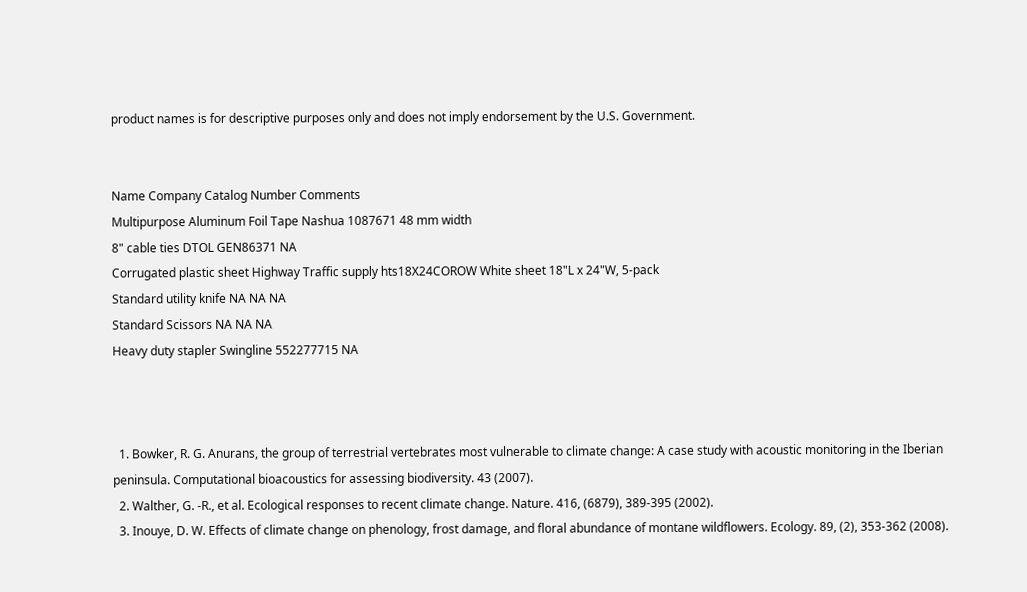product names is for descriptive purposes only and does not imply endorsement by the U.S. Government.


Name Company Catalog Number Comments
Multipurpose Aluminum Foil Tape Nashua 1087671 48 mm width
8" cable ties DTOL GEN86371 NA
Corrugated plastic sheet Highway Traffic supply hts18X24COROW White sheet 18"L x 24"W, 5-pack
Standard utility knife NA NA NA
Standard Scissors NA NA NA
Heavy duty stapler Swingline 552277715 NA



  1. Bowker, R. G. Anurans, the group of terrestrial vertebrates most vulnerable to climate change: A case study with acoustic monitoring in the Iberian peninsula. Computational bioacoustics for assessing biodiversity. 43 (2007).
  2. Walther, G. -R., et al. Ecological responses to recent climate change. Nature. 416, (6879), 389-395 (2002).
  3. Inouye, D. W. Effects of climate change on phenology, frost damage, and floral abundance of montane wildflowers. Ecology. 89, (2), 353-362 (2008).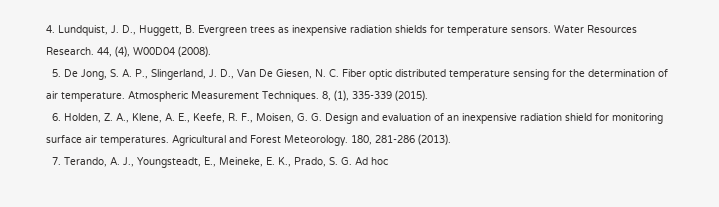4. Lundquist, J. D., Huggett, B. Evergreen trees as inexpensive radiation shields for temperature sensors. Water Resources Research. 44, (4), W00D04 (2008).
  5. De Jong, S. A. P., Slingerland, J. D., Van De Giesen, N. C. Fiber optic distributed temperature sensing for the determination of air temperature. Atmospheric Measurement Techniques. 8, (1), 335-339 (2015).
  6. Holden, Z. A., Klene, A. E., Keefe, R. F., Moisen, G. G. Design and evaluation of an inexpensive radiation shield for monitoring surface air temperatures. Agricultural and Forest Meteorology. 180, 281-286 (2013).
  7. Terando, A. J., Youngsteadt, E., Meineke, E. K., Prado, S. G. Ad hoc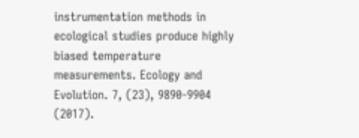instrumentation methods in ecological studies produce highly biased temperature measurements. Ecology and Evolution. 7, (23), 9890-9904 (2017).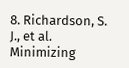8. Richardson, S. J., et al. Minimizing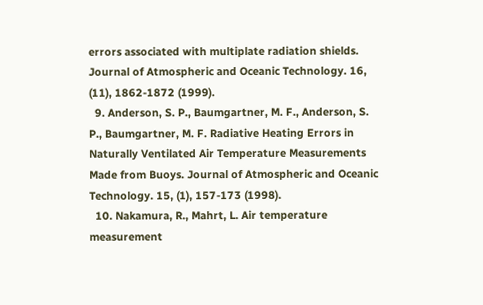errors associated with multiplate radiation shields. Journal of Atmospheric and Oceanic Technology. 16, (11), 1862-1872 (1999).
  9. Anderson, S. P., Baumgartner, M. F., Anderson, S. P., Baumgartner, M. F. Radiative Heating Errors in Naturally Ventilated Air Temperature Measurements Made from Buoys. Journal of Atmospheric and Oceanic Technology. 15, (1), 157-173 (1998).
  10. Nakamura, R., Mahrt, L. Air temperature measurement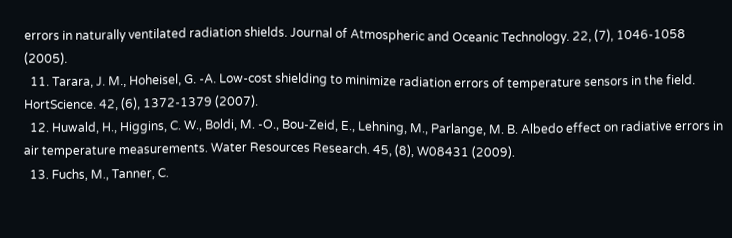errors in naturally ventilated radiation shields. Journal of Atmospheric and Oceanic Technology. 22, (7), 1046-1058 (2005).
  11. Tarara, J. M., Hoheisel, G. -A. Low-cost shielding to minimize radiation errors of temperature sensors in the field. HortScience. 42, (6), 1372-1379 (2007).
  12. Huwald, H., Higgins, C. W., Boldi, M. -O., Bou-Zeid, E., Lehning, M., Parlange, M. B. Albedo effect on radiative errors in air temperature measurements. Water Resources Research. 45, (8), W08431 (2009).
  13. Fuchs, M., Tanner, C.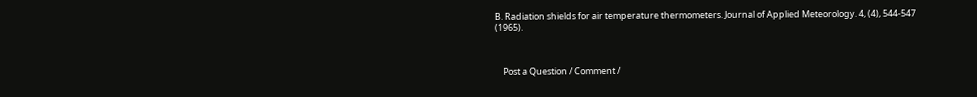B. Radiation shields for air temperature thermometers. Journal of Applied Meteorology. 4, (4), 544-547 (1965).



    Post a Question / Comment /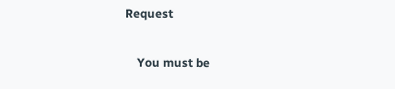Request

    You must be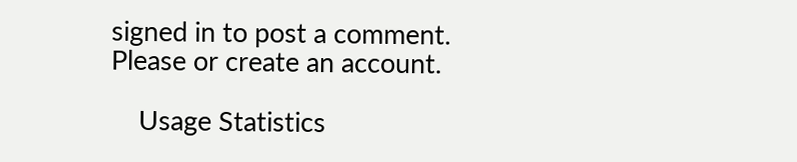signed in to post a comment. Please or create an account.

    Usage Statistics